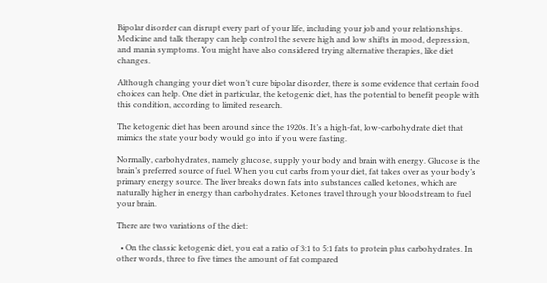Bipolar disorder can disrupt every part of your life, including your job and your relationships. Medicine and talk therapy can help control the severe high and low shifts in mood, depression, and mania symptoms. You might have also considered trying alternative therapies, like diet changes.

Although changing your diet won’t cure bipolar disorder, there is some evidence that certain food choices can help. One diet in particular, the ketogenic diet, has the potential to benefit people with this condition, according to limited research.

The ketogenic diet has been around since the 1920s. It’s a high-fat, low-carbohydrate diet that mimics the state your body would go into if you were fasting.

Normally, carbohydrates, namely glucose, supply your body and brain with energy. Glucose is the brain’s preferred source of fuel. When you cut carbs from your diet, fat takes over as your body’s primary energy source. The liver breaks down fats into substances called ketones, which are naturally higher in energy than carbohydrates. Ketones travel through your bloodstream to fuel your brain.

There are two variations of the diet:

  • On the classic ketogenic diet, you eat a ratio of 3:1 to 5:1 fats to protein plus carbohydrates. In other words, three to five times the amount of fat compared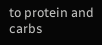to protein and carbs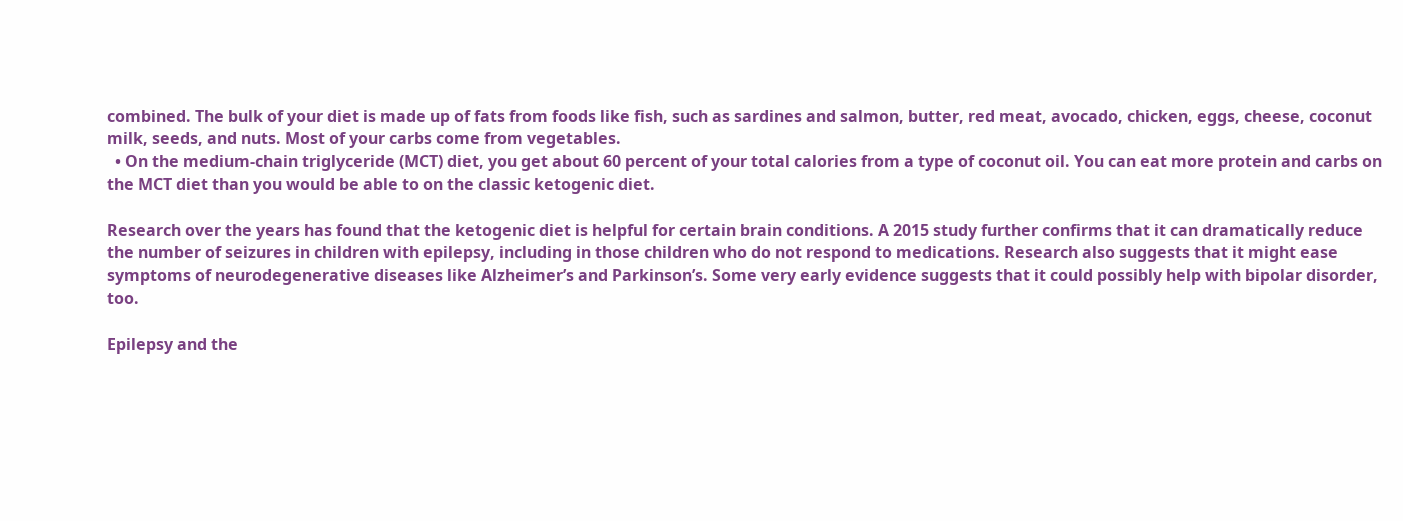combined. The bulk of your diet is made up of fats from foods like fish, such as sardines and salmon, butter, red meat, avocado, chicken, eggs, cheese, coconut milk, seeds, and nuts. Most of your carbs come from vegetables.
  • On the medium-chain triglyceride (MCT) diet, you get about 60 percent of your total calories from a type of coconut oil. You can eat more protein and carbs on the MCT diet than you would be able to on the classic ketogenic diet.

Research over the years has found that the ketogenic diet is helpful for certain brain conditions. A 2015 study further confirms that it can dramatically reduce the number of seizures in children with epilepsy, including in those children who do not respond to medications. Research also suggests that it might ease symptoms of neurodegenerative diseases like Alzheimer’s and Parkinson’s. Some very early evidence suggests that it could possibly help with bipolar disorder, too.

Epilepsy and the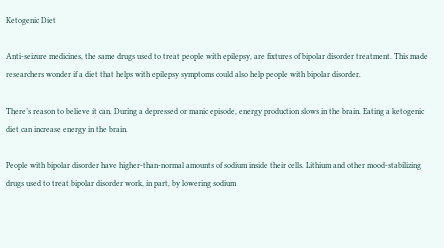Ketogenic Diet

Anti-seizure medicines, the same drugs used to treat people with epilepsy, are fixtures of bipolar disorder treatment. This made researchers wonder if a diet that helps with epilepsy symptoms could also help people with bipolar disorder.

There’s reason to believe it can. During a depressed or manic episode, energy production slows in the brain. Eating a ketogenic diet can increase energy in the brain.

People with bipolar disorder have higher-than-normal amounts of sodium inside their cells. Lithium and other mood-stabilizing drugs used to treat bipolar disorder work, in part, by lowering sodium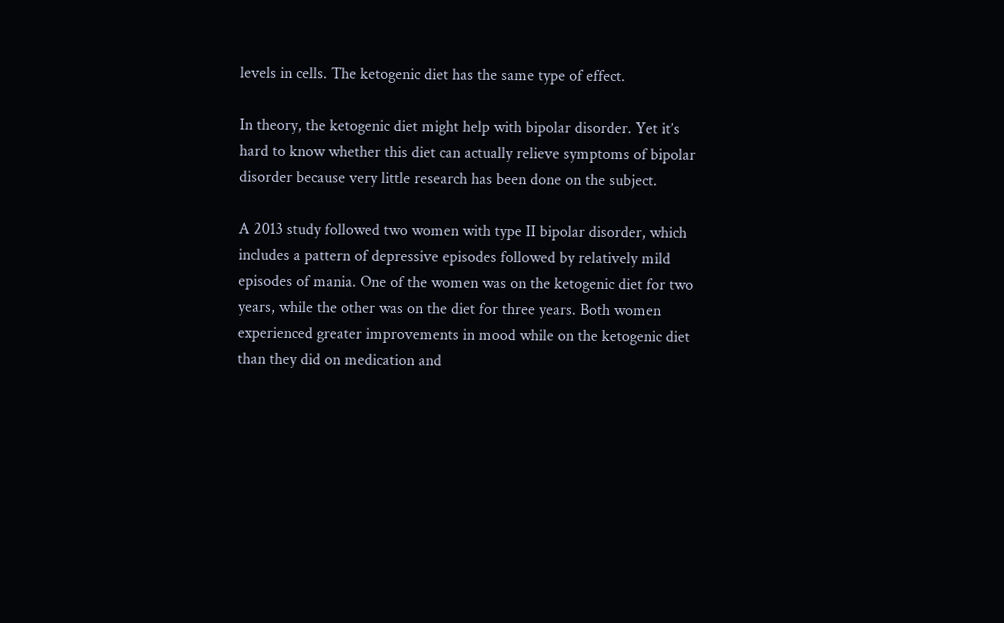levels in cells. The ketogenic diet has the same type of effect.

In theory, the ketogenic diet might help with bipolar disorder. Yet it’s hard to know whether this diet can actually relieve symptoms of bipolar disorder because very little research has been done on the subject.

A 2013 study followed two women with type II bipolar disorder, which includes a pattern of depressive episodes followed by relatively mild episodes of mania. One of the women was on the ketogenic diet for two years, while the other was on the diet for three years. Both women experienced greater improvements in mood while on the ketogenic diet than they did on medication and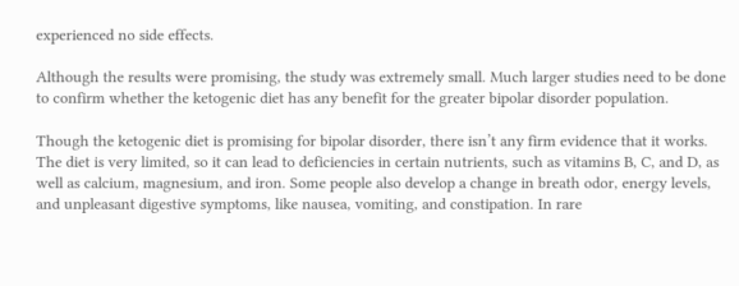experienced no side effects.

Although the results were promising, the study was extremely small. Much larger studies need to be done to confirm whether the ketogenic diet has any benefit for the greater bipolar disorder population.

Though the ketogenic diet is promising for bipolar disorder, there isn’t any firm evidence that it works. The diet is very limited, so it can lead to deficiencies in certain nutrients, such as vitamins B, C, and D, as well as calcium, magnesium, and iron. Some people also develop a change in breath odor, energy levels, and unpleasant digestive symptoms, like nausea, vomiting, and constipation. In rare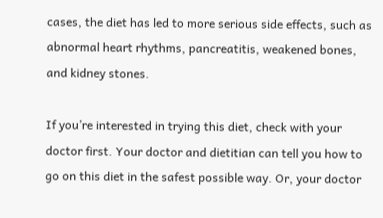cases, the diet has led to more serious side effects, such as abnormal heart rhythms, pancreatitis, weakened bones, and kidney stones.

If you’re interested in trying this diet, check with your doctor first. Your doctor and dietitian can tell you how to go on this diet in the safest possible way. Or, your doctor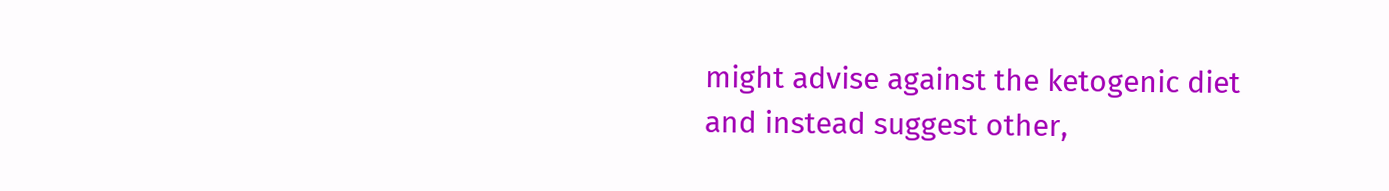might advise against the ketogenic diet and instead suggest other,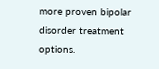more proven bipolar disorder treatment options.